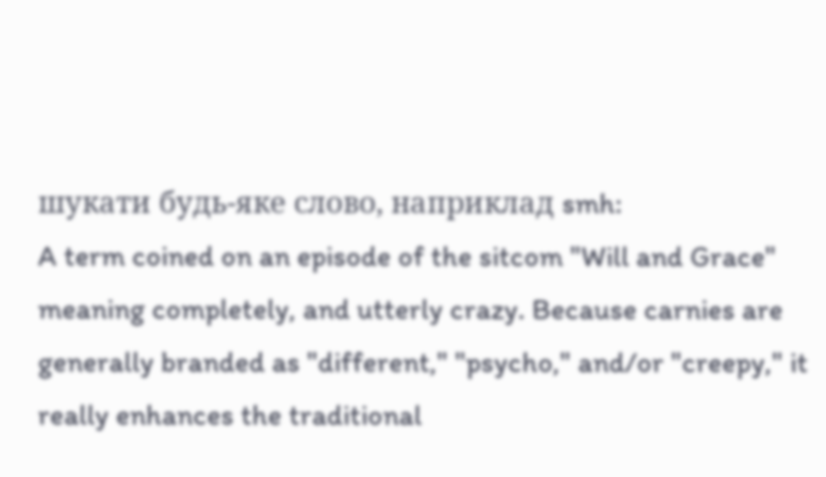шукати будь-яке слово, наприклад smh:
A term coined on an episode of the sitcom "Will and Grace" meaning completely, and utterly crazy. Because carnies are generally branded as "different," "psycho," and/or "creepy," it really enhances the traditional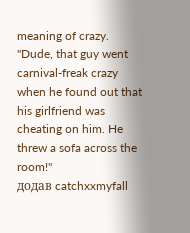meaning of crazy.
"Dude, that guy went carnival-freak crazy when he found out that his girlfriend was cheating on him. He threw a sofa across the room!"
додав catchxxmyfall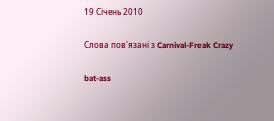19 Січень 2010

Слова пов'язані з Carnival-Freak Crazy

bat-ass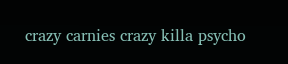crazy carnies crazy killa psycho